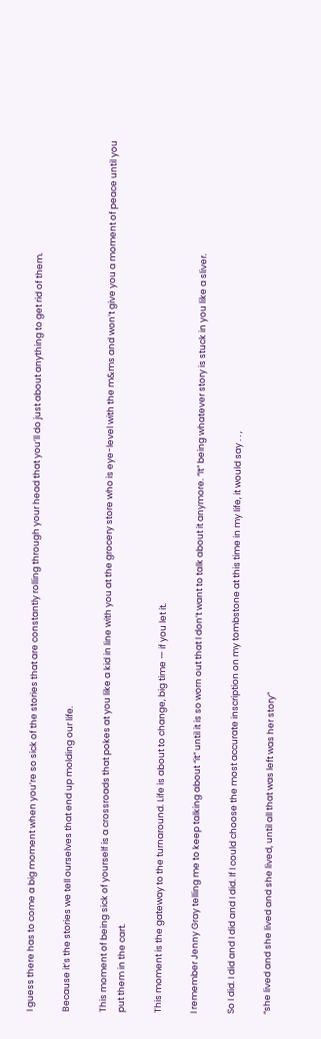I guess there has to come a big moment when you’re so sick of the stories that are constantly rolling through your head that you’ll do just about anything to get rid of them.

Because it’s the stories we tell ourselves that end up molding our life.

This moment of being sick of yourself is a crossroads that pokes at you like a kid in line with you at the grocery store who is eye-level with the m&ms and won’t give you a moment of peace until you put them in the cart.

This moment is the gateway to the turnaround. Life is about to change, big time — if you let it.

I remember Jenny Gray telling me to keep talking about “it” until it is so worn out that I don’t want to talk about it anymore. “It” being whatever story is stuck in you like a sliver.

So I did. I did and I did and I did. If I could choose the most accurate inscription on my tombstone at this time in my life, it would say . . ,

“she lived and she lived and she lived, until all that was left was her story”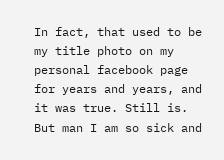In fact, that used to be my title photo on my personal facebook page for years and years, and it was true. Still is. But man I am so sick and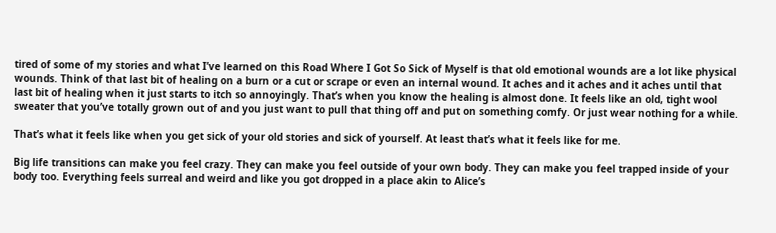tired of some of my stories and what I’ve learned on this Road Where I Got So Sick of Myself is that old emotional wounds are a lot like physical wounds. Think of that last bit of healing on a burn or a cut or scrape or even an internal wound. It aches and it aches and it aches until that last bit of healing when it just starts to itch so annoyingly. That’s when you know the healing is almost done. It feels like an old, tight wool sweater that you’ve totally grown out of and you just want to pull that thing off and put on something comfy. Or just wear nothing for a while.

That’s what it feels like when you get sick of your old stories and sick of yourself. At least that’s what it feels like for me.

Big life transitions can make you feel crazy. They can make you feel outside of your own body. They can make you feel trapped inside of your body too. Everything feels surreal and weird and like you got dropped in a place akin to Alice’s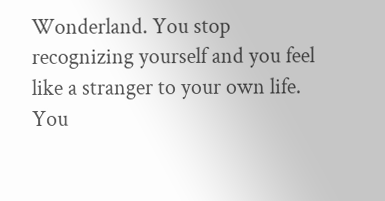Wonderland. You stop recognizing yourself and you feel like a stranger to your own life. You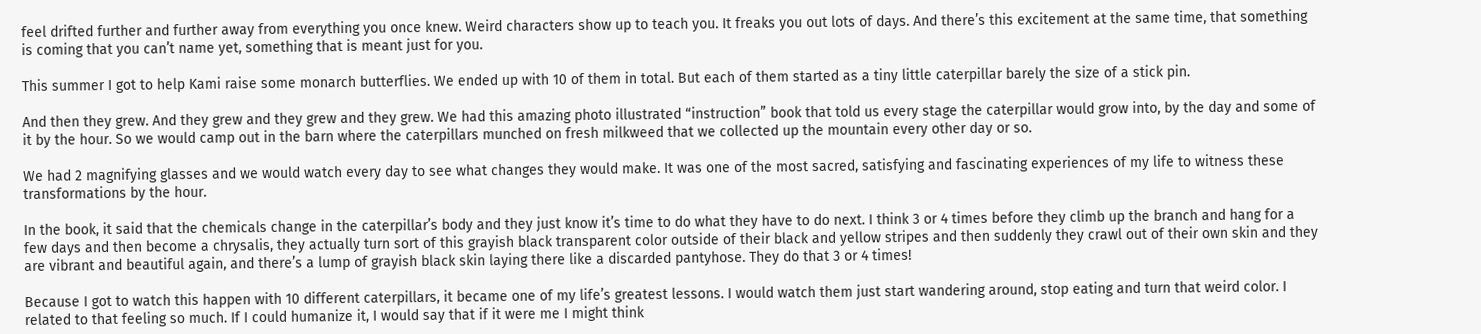feel drifted further and further away from everything you once knew. Weird characters show up to teach you. It freaks you out lots of days. And there’s this excitement at the same time, that something is coming that you can’t name yet, something that is meant just for you.

This summer I got to help Kami raise some monarch butterflies. We ended up with 10 of them in total. But each of them started as a tiny little caterpillar barely the size of a stick pin.

And then they grew. And they grew and they grew and they grew. We had this amazing photo illustrated “instruction” book that told us every stage the caterpillar would grow into, by the day and some of it by the hour. So we would camp out in the barn where the caterpillars munched on fresh milkweed that we collected up the mountain every other day or so.

We had 2 magnifying glasses and we would watch every day to see what changes they would make. It was one of the most sacred, satisfying and fascinating experiences of my life to witness these transformations by the hour.

In the book, it said that the chemicals change in the caterpillar’s body and they just know it’s time to do what they have to do next. I think 3 or 4 times before they climb up the branch and hang for a few days and then become a chrysalis, they actually turn sort of this grayish black transparent color outside of their black and yellow stripes and then suddenly they crawl out of their own skin and they are vibrant and beautiful again, and there’s a lump of grayish black skin laying there like a discarded pantyhose. They do that 3 or 4 times!

Because I got to watch this happen with 10 different caterpillars, it became one of my life’s greatest lessons. I would watch them just start wandering around, stop eating and turn that weird color. I related to that feeling so much. If I could humanize it, I would say that if it were me I might think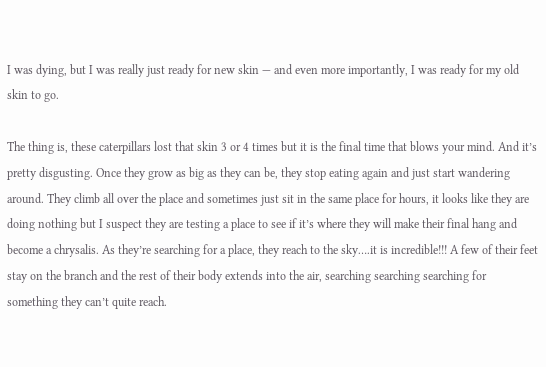I was dying, but I was really just ready for new skin — and even more importantly, I was ready for my old skin to go.

The thing is, these caterpillars lost that skin 3 or 4 times but it is the final time that blows your mind. And it’s pretty disgusting. Once they grow as big as they can be, they stop eating again and just start wandering around. They climb all over the place and sometimes just sit in the same place for hours, it looks like they are doing nothing but I suspect they are testing a place to see if it’s where they will make their final hang and become a chrysalis. As they’re searching for a place, they reach to the sky….it is incredible!!! A few of their feet stay on the branch and the rest of their body extends into the air, searching searching searching for something they can’t quite reach.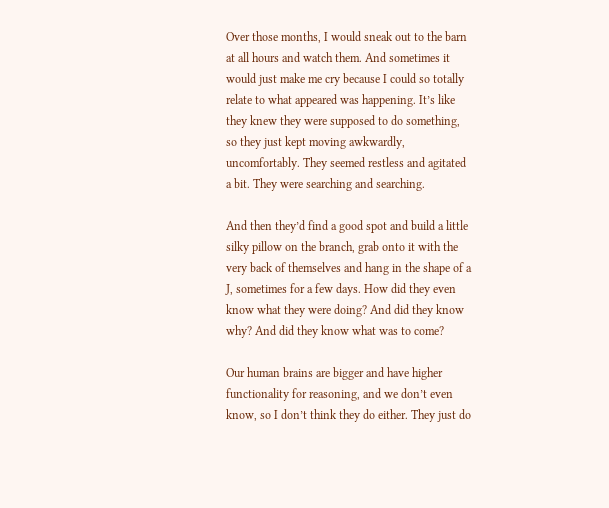Over those months, I would sneak out to the barn at all hours and watch them. And sometimes it would just make me cry because I could so totally relate to what appeared was happening. It’s like they knew they were supposed to do something, so they just kept moving awkwardly, uncomfortably. They seemed restless and agitated a bit. They were searching and searching.

And then they’d find a good spot and build a little silky pillow on the branch, grab onto it with the very back of themselves and hang in the shape of a J, sometimes for a few days. How did they even know what they were doing? And did they know why? And did they know what was to come?

Our human brains are bigger and have higher functionality for reasoning, and we don’t even know, so I don’t think they do either. They just do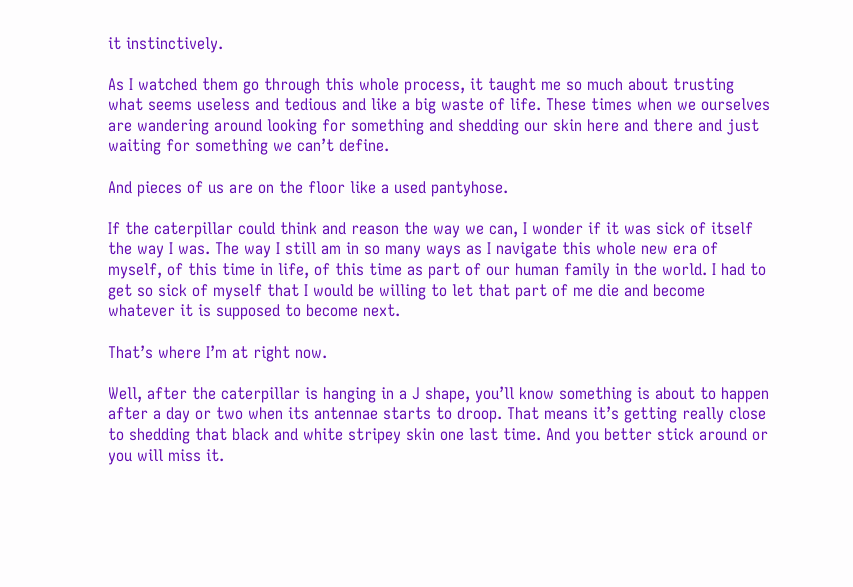it instinctively.

As I watched them go through this whole process, it taught me so much about trusting what seems useless and tedious and like a big waste of life. These times when we ourselves are wandering around looking for something and shedding our skin here and there and just waiting for something we can’t define.

And pieces of us are on the floor like a used pantyhose.

If the caterpillar could think and reason the way we can, I wonder if it was sick of itself the way I was. The way I still am in so many ways as I navigate this whole new era of myself, of this time in life, of this time as part of our human family in the world. I had to get so sick of myself that I would be willing to let that part of me die and become whatever it is supposed to become next.

That’s where I’m at right now.

Well, after the caterpillar is hanging in a J shape, you’ll know something is about to happen after a day or two when its antennae starts to droop. That means it’s getting really close to shedding that black and white stripey skin one last time. And you better stick around or you will miss it.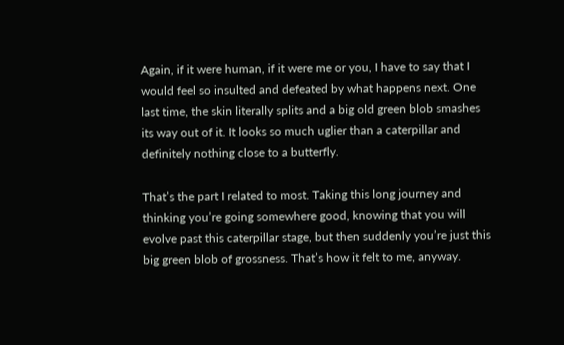Again, if it were human, if it were me or you, I have to say that I would feel so insulted and defeated by what happens next. One last time, the skin literally splits and a big old green blob smashes its way out of it. It looks so much uglier than a caterpillar and definitely nothing close to a butterfly.

That’s the part I related to most. Taking this long journey and thinking you’re going somewhere good, knowing that you will evolve past this caterpillar stage, but then suddenly you’re just this big green blob of grossness. That’s how it felt to me, anyway.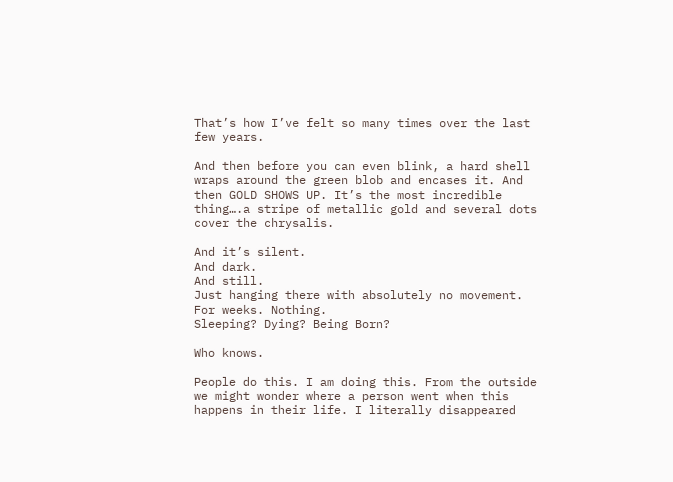That’s how I’ve felt so many times over the last few years.

And then before you can even blink, a hard shell wraps around the green blob and encases it. And then GOLD SHOWS UP. It’s the most incredible thing….a stripe of metallic gold and several dots cover the chrysalis.

And it’s silent.
And dark.
And still.
Just hanging there with absolutely no movement.
For weeks. Nothing.
Sleeping? Dying? Being Born?

Who knows.

People do this. I am doing this. From the outside we might wonder where a person went when this happens in their life. I literally disappeared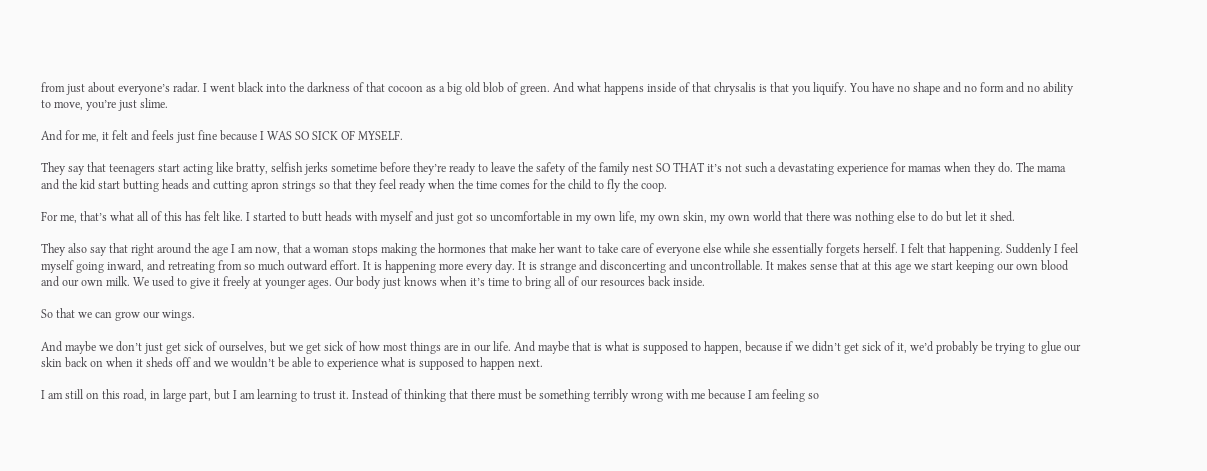from just about everyone’s radar. I went black into the darkness of that cocoon as a big old blob of green. And what happens inside of that chrysalis is that you liquify. You have no shape and no form and no ability to move, you’re just slime.

And for me, it felt and feels just fine because I WAS SO SICK OF MYSELF.

They say that teenagers start acting like bratty, selfish jerks sometime before they’re ready to leave the safety of the family nest SO THAT it’s not such a devastating experience for mamas when they do. The mama and the kid start butting heads and cutting apron strings so that they feel ready when the time comes for the child to fly the coop.

For me, that’s what all of this has felt like. I started to butt heads with myself and just got so uncomfortable in my own life, my own skin, my own world that there was nothing else to do but let it shed.

They also say that right around the age I am now, that a woman stops making the hormones that make her want to take care of everyone else while she essentially forgets herself. I felt that happening. Suddenly I feel myself going inward, and retreating from so much outward effort. It is happening more every day. It is strange and disconcerting and uncontrollable. It makes sense that at this age we start keeping our own blood and our own milk. We used to give it freely at younger ages. Our body just knows when it’s time to bring all of our resources back inside.

So that we can grow our wings.

And maybe we don’t just get sick of ourselves, but we get sick of how most things are in our life. And maybe that is what is supposed to happen, because if we didn’t get sick of it, we’d probably be trying to glue our skin back on when it sheds off and we wouldn’t be able to experience what is supposed to happen next.

I am still on this road, in large part, but I am learning to trust it. Instead of thinking that there must be something terribly wrong with me because I am feeling so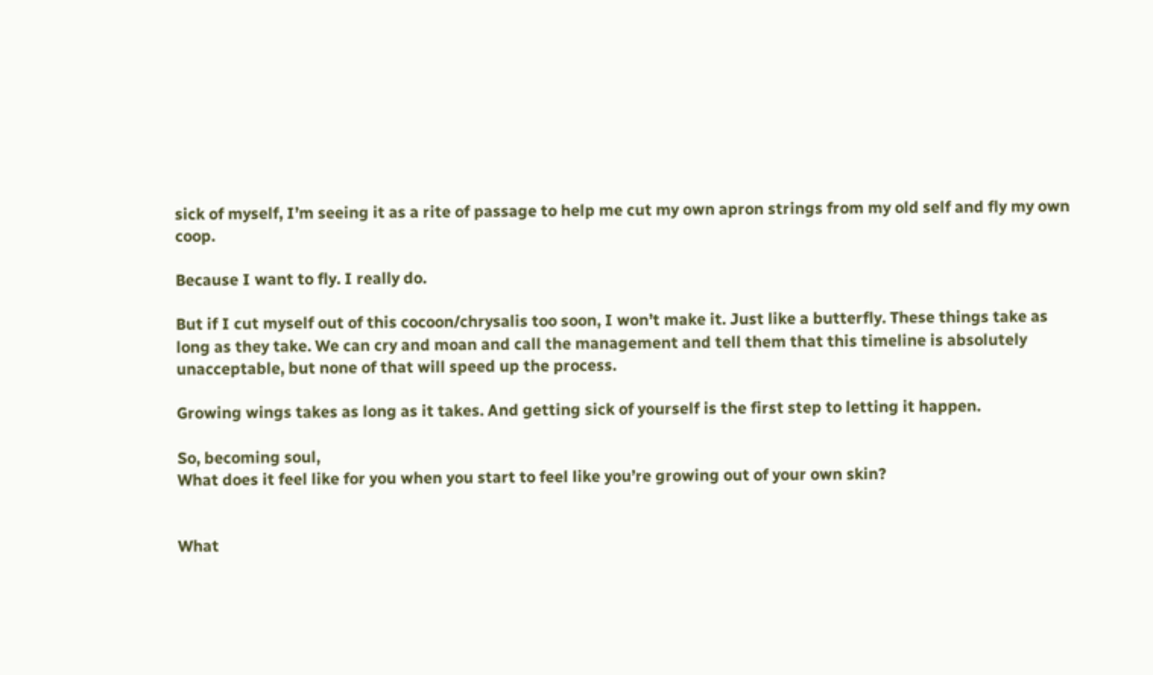sick of myself, I’m seeing it as a rite of passage to help me cut my own apron strings from my old self and fly my own coop.

Because I want to fly. I really do.

But if I cut myself out of this cocoon/chrysalis too soon, I won’t make it. Just like a butterfly. These things take as long as they take. We can cry and moan and call the management and tell them that this timeline is absolutely unacceptable, but none of that will speed up the process.

Growing wings takes as long as it takes. And getting sick of yourself is the first step to letting it happen.

So, becoming soul,
What does it feel like for you when you start to feel like you’re growing out of your own skin?


What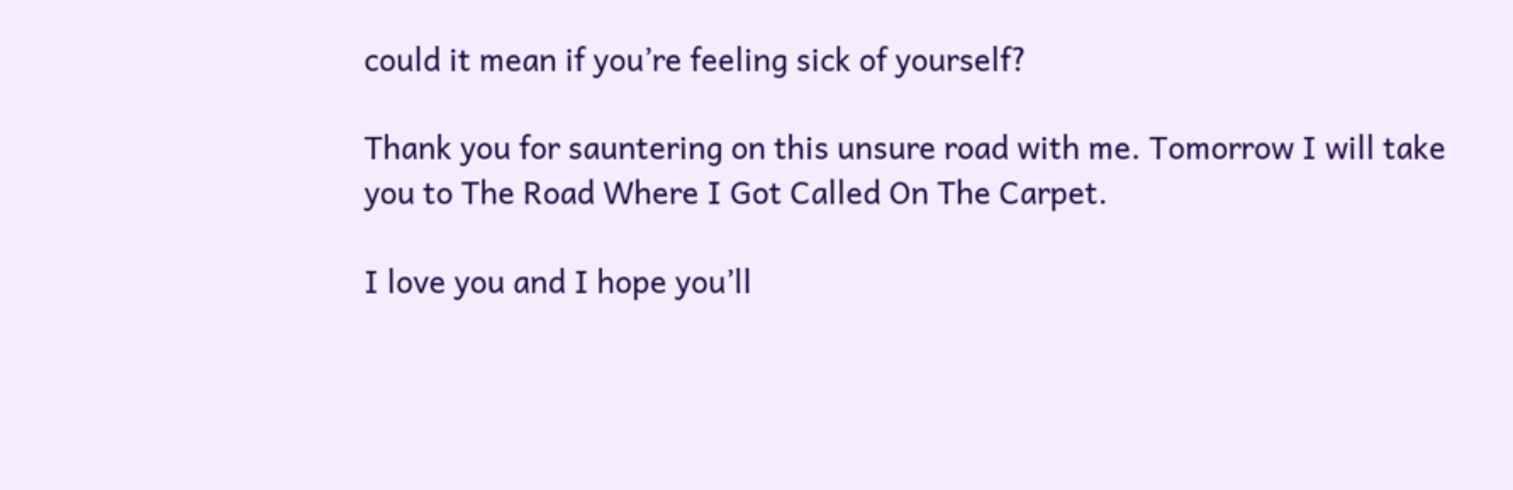could it mean if you’re feeling sick of yourself?

Thank you for sauntering on this unsure road with me. Tomorrow I will take you to The Road Where I Got Called On The Carpet.

I love you and I hope you’ll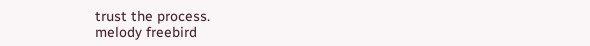trust the process.
melody freebird